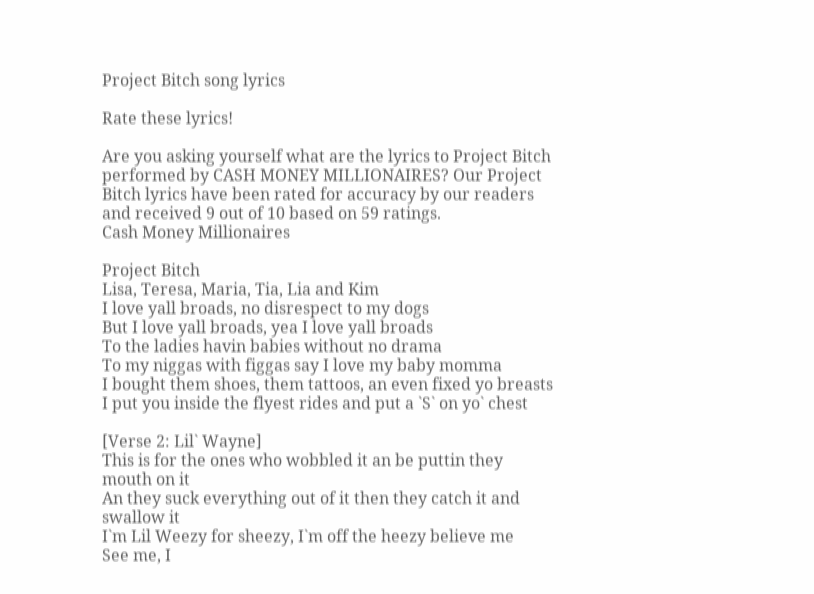Project Bitch song lyrics

Rate these lyrics!

Are you asking yourself what are the lyrics to Project Bitch performed by CASH MONEY MILLIONAIRES? Our Project Bitch lyrics have been rated for accuracy by our readers and received 9 out of 10 based on 59 ratings.
Cash Money Millionaires

Project Bitch
Lisa, Teresa, Maria, Tia, Lia and Kim
I love yall broads, no disrespect to my dogs
But I love yall broads, yea I love yall broads
To the ladies havin babies without no drama
To my niggas with figgas say I love my baby momma
I bought them shoes, them tattoos, an even fixed yo breasts
I put you inside the flyest rides and put a `S` on yo` chest

[Verse 2: Lil` Wayne]
This is for the ones who wobbled it an be puttin they mouth on it
An they suck everything out of it then they catch it and swallow it
I`m Lil Weezy for sheezy, I`m off the heezy believe me
See me, I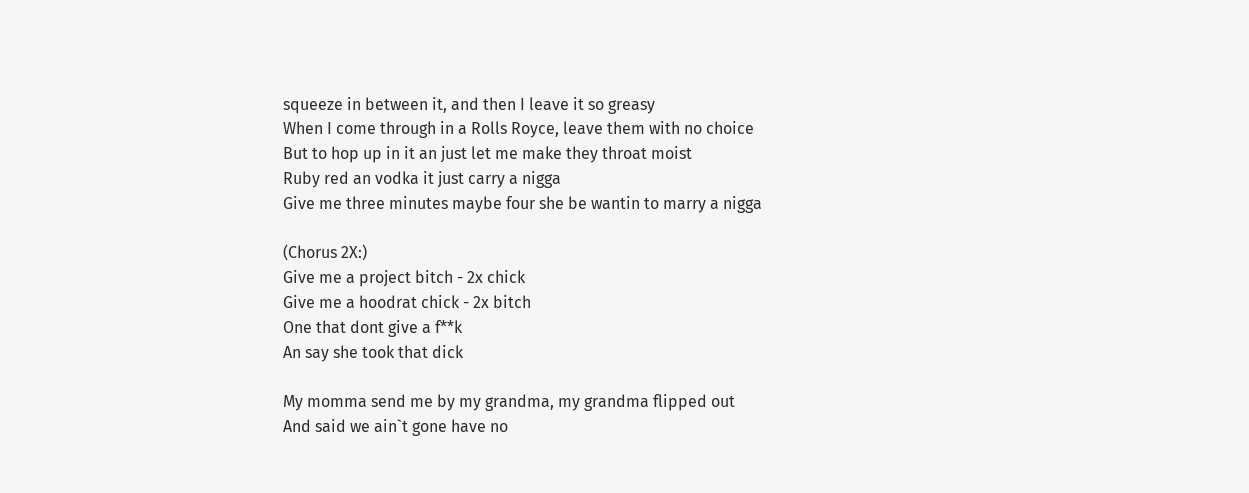squeeze in between it, and then I leave it so greasy
When I come through in a Rolls Royce, leave them with no choice
But to hop up in it an just let me make they throat moist
Ruby red an vodka it just carry a nigga
Give me three minutes maybe four she be wantin to marry a nigga

(Chorus 2X:)
Give me a project bitch - 2x chick
Give me a hoodrat chick - 2x bitch
One that dont give a f**k
An say she took that dick

My momma send me by my grandma, my grandma flipped out
And said we ain`t gone have no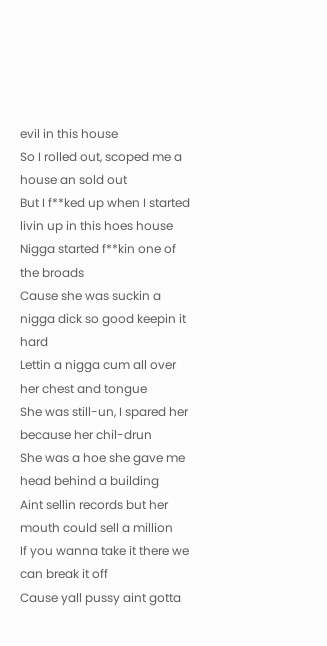evil in this house
So I rolled out, scoped me a house an sold out
But I f**ked up when I started livin up in this hoes house
Nigga started f**kin one of the broads
Cause she was suckin a nigga dick so good keepin it hard
Lettin a nigga cum all over her chest and tongue
She was still-un, I spared her because her chil-drun
She was a hoe she gave me head behind a building
Aint sellin records but her mouth could sell a million
If you wanna take it there we can break it off
Cause yall pussy aint gotta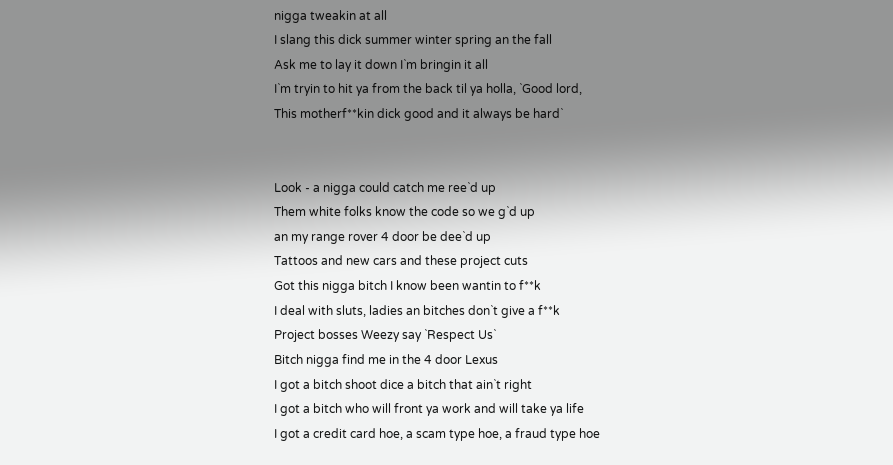nigga tweakin at all
I slang this dick summer winter spring an the fall
Ask me to lay it down I`m bringin it all
I`m tryin to hit ya from the back til ya holla, `Good lord,
This motherf**kin dick good and it always be hard`


Look - a nigga could catch me ree`d up
Them white folks know the code so we g`d up
an my range rover 4 door be dee`d up
Tattoos and new cars and these project cuts
Got this nigga bitch I know been wantin to f**k
I deal with sluts, ladies an bitches don`t give a f**k
Project bosses Weezy say `Respect Us`
Bitch nigga find me in the 4 door Lexus
I got a bitch shoot dice a bitch that ain`t right
I got a bitch who will front ya work and will take ya life
I got a credit card hoe, a scam type hoe, a fraud type hoe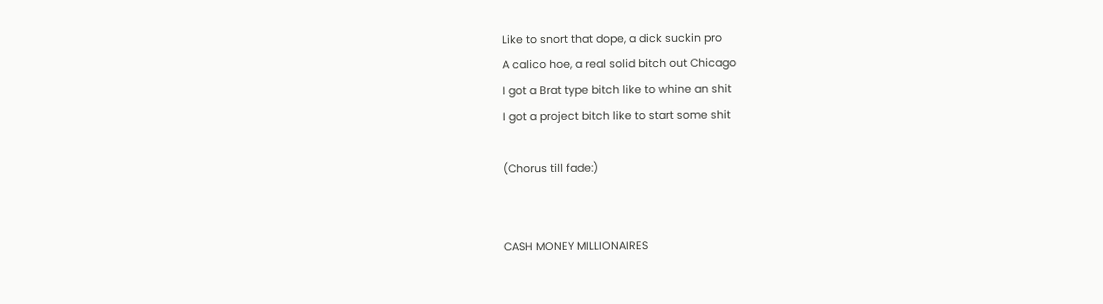Like to snort that dope, a dick suckin pro
A calico hoe, a real solid bitch out Chicago
I got a Brat type bitch like to whine an shit
I got a project bitch like to start some shit

(Chorus till fade:)


CASH MONEY MILLIONAIRES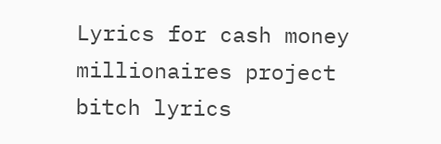Lyrics for cash money millionaires project bitch lyrics